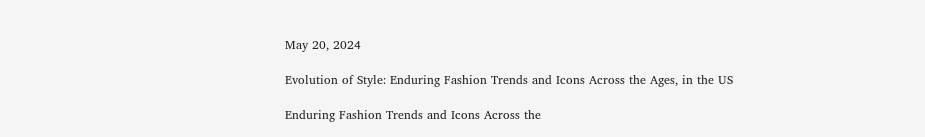May 20, 2024

Evolution of Style: Enduring Fashion Trends and Icons Across the Ages, in the US

Enduring Fashion Trends and Icons Across the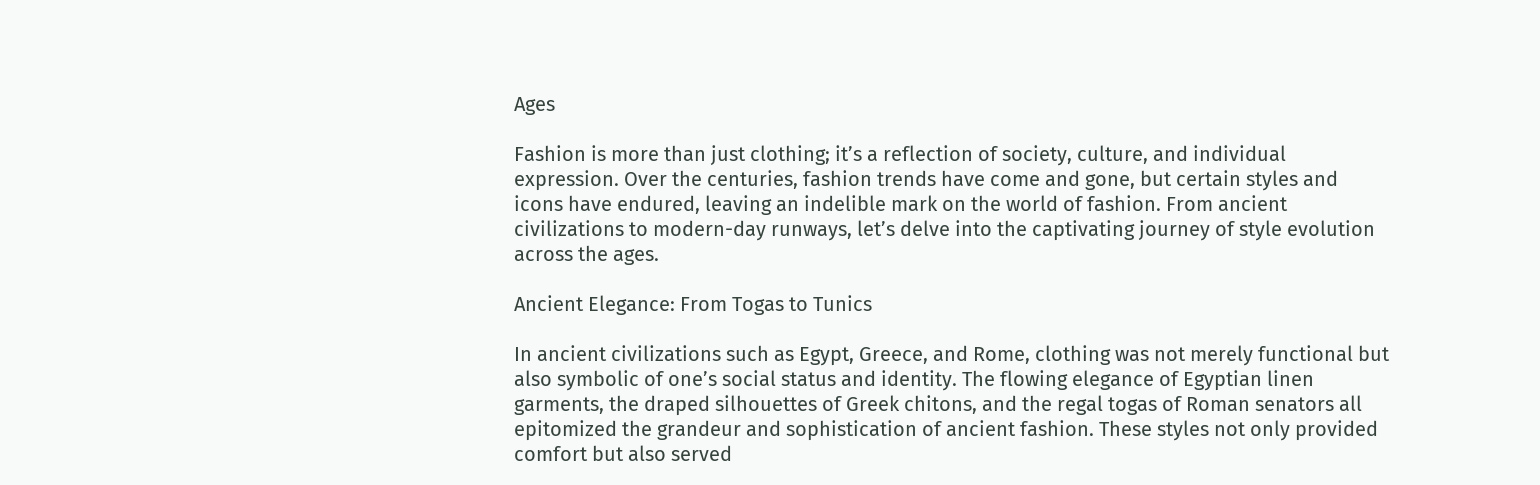Ages

Fashion is more than just clothing; it’s a reflection of society, culture, and individual expression. Over the centuries, fashion trends have come and gone, but certain styles and icons have endured, leaving an indelible mark on the world of fashion. From ancient civilizations to modern-day runways, let’s delve into the captivating journey of style evolution across the ages.

Ancient Elegance: From Togas to Tunics

In ancient civilizations such as Egypt, Greece, and Rome, clothing was not merely functional but also symbolic of one’s social status and identity. The flowing elegance of Egyptian linen garments, the draped silhouettes of Greek chitons, and the regal togas of Roman senators all epitomized the grandeur and sophistication of ancient fashion. These styles not only provided comfort but also served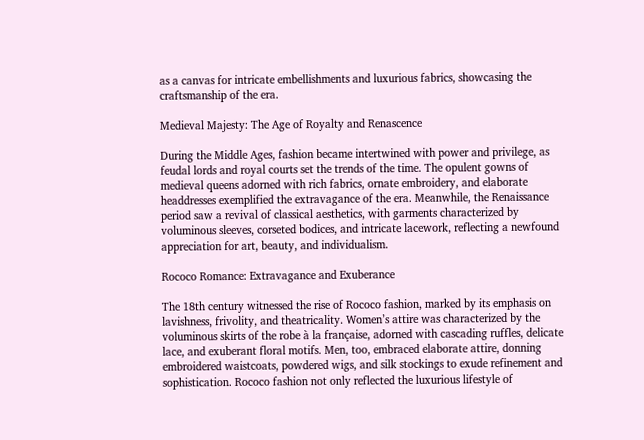as a canvas for intricate embellishments and luxurious fabrics, showcasing the craftsmanship of the era.

Medieval Majesty: The Age of Royalty and Renascence

During the Middle Ages, fashion became intertwined with power and privilege, as feudal lords and royal courts set the trends of the time. The opulent gowns of medieval queens adorned with rich fabrics, ornate embroidery, and elaborate headdresses exemplified the extravagance of the era. Meanwhile, the Renaissance period saw a revival of classical aesthetics, with garments characterized by voluminous sleeves, corseted bodices, and intricate lacework, reflecting a newfound appreciation for art, beauty, and individualism.

Rococo Romance: Extravagance and Exuberance

The 18th century witnessed the rise of Rococo fashion, marked by its emphasis on lavishness, frivolity, and theatricality. Women’s attire was characterized by the voluminous skirts of the robe à la française, adorned with cascading ruffles, delicate lace, and exuberant floral motifs. Men, too, embraced elaborate attire, donning embroidered waistcoats, powdered wigs, and silk stockings to exude refinement and sophistication. Rococo fashion not only reflected the luxurious lifestyle of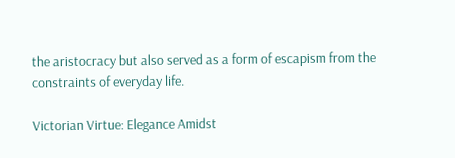the aristocracy but also served as a form of escapism from the constraints of everyday life.

Victorian Virtue: Elegance Amidst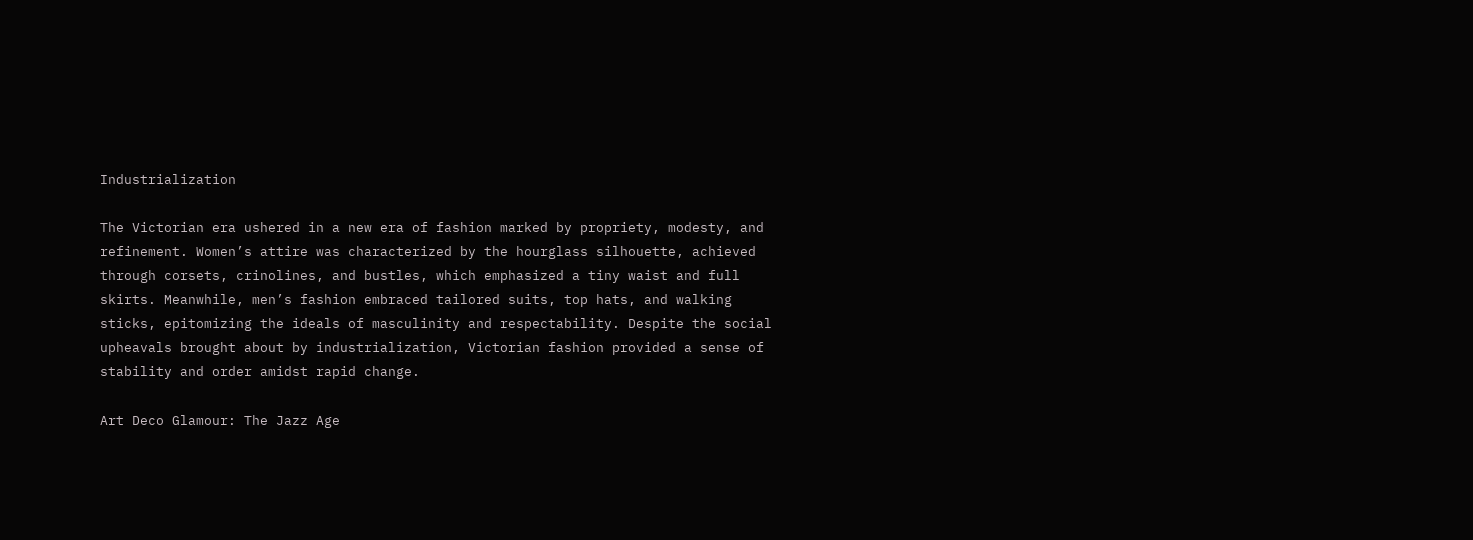Industrialization

The Victorian era ushered in a new era of fashion marked by propriety, modesty, and refinement. Women’s attire was characterized by the hourglass silhouette, achieved through corsets, crinolines, and bustles, which emphasized a tiny waist and full skirts. Meanwhile, men’s fashion embraced tailored suits, top hats, and walking sticks, epitomizing the ideals of masculinity and respectability. Despite the social upheavals brought about by industrialization, Victorian fashion provided a sense of stability and order amidst rapid change.

Art Deco Glamour: The Jazz Age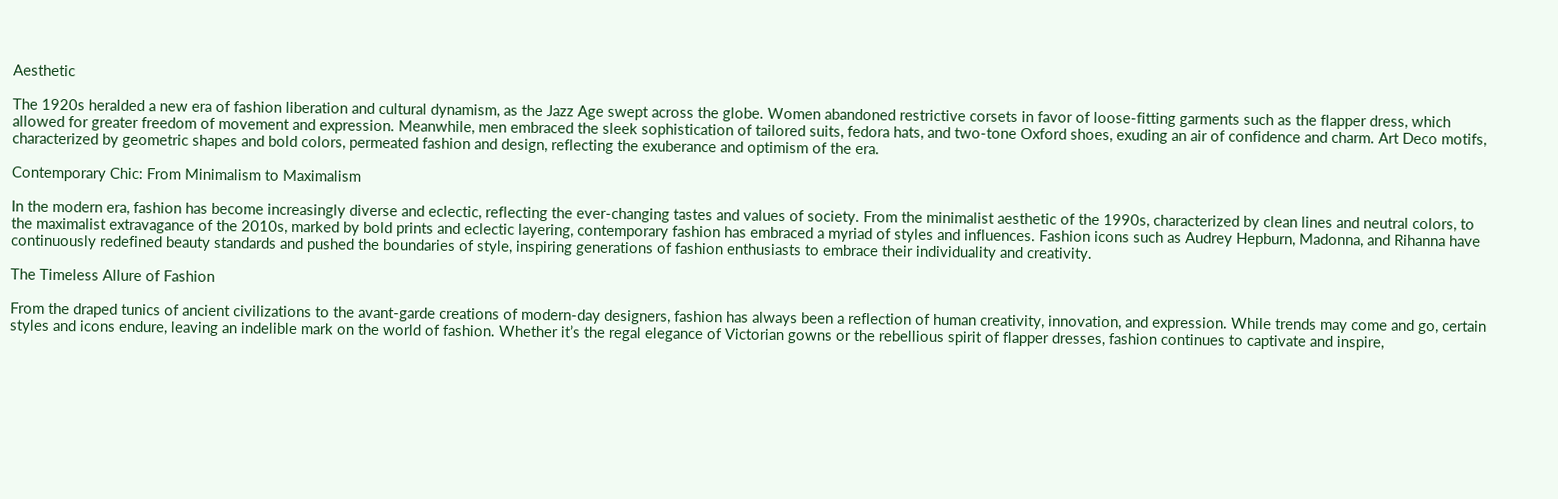Aesthetic

The 1920s heralded a new era of fashion liberation and cultural dynamism, as the Jazz Age swept across the globe. Women abandoned restrictive corsets in favor of loose-fitting garments such as the flapper dress, which allowed for greater freedom of movement and expression. Meanwhile, men embraced the sleek sophistication of tailored suits, fedora hats, and two-tone Oxford shoes, exuding an air of confidence and charm. Art Deco motifs, characterized by geometric shapes and bold colors, permeated fashion and design, reflecting the exuberance and optimism of the era.

Contemporary Chic: From Minimalism to Maximalism

In the modern era, fashion has become increasingly diverse and eclectic, reflecting the ever-changing tastes and values of society. From the minimalist aesthetic of the 1990s, characterized by clean lines and neutral colors, to the maximalist extravagance of the 2010s, marked by bold prints and eclectic layering, contemporary fashion has embraced a myriad of styles and influences. Fashion icons such as Audrey Hepburn, Madonna, and Rihanna have continuously redefined beauty standards and pushed the boundaries of style, inspiring generations of fashion enthusiasts to embrace their individuality and creativity.

The Timeless Allure of Fashion

From the draped tunics of ancient civilizations to the avant-garde creations of modern-day designers, fashion has always been a reflection of human creativity, innovation, and expression. While trends may come and go, certain styles and icons endure, leaving an indelible mark on the world of fashion. Whether it’s the regal elegance of Victorian gowns or the rebellious spirit of flapper dresses, fashion continues to captivate and inspire,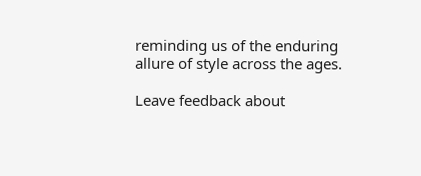reminding us of the enduring allure of style across the ages.

Leave feedback about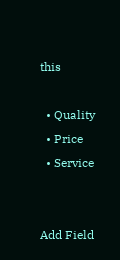this

  • Quality
  • Price
  • Service


Add Field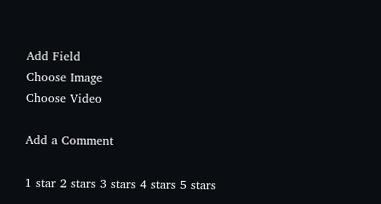Add Field
Choose Image
Choose Video

Add a Comment

1 star 2 stars 3 stars 4 stars 5 stars